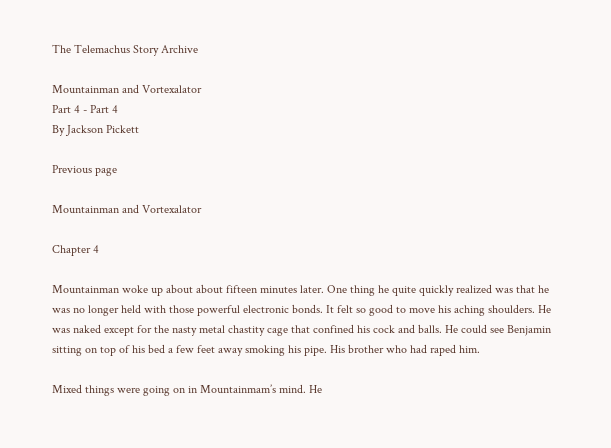The Telemachus Story Archive

Mountainman and Vortexalator
Part 4 - Part 4
By Jackson Pickett

Previous page

Mountainman and Vortexalator

Chapter 4

Mountainman woke up about about fifteen minutes later. One thing he quite quickly realized was that he was no longer held with those powerful electronic bonds. It felt so good to move his aching shoulders. He was naked except for the nasty metal chastity cage that confined his cock and balls. He could see Benjamin sitting on top of his bed a few feet away smoking his pipe. His brother who had raped him.

Mixed things were going on in Mountainmam’s mind. He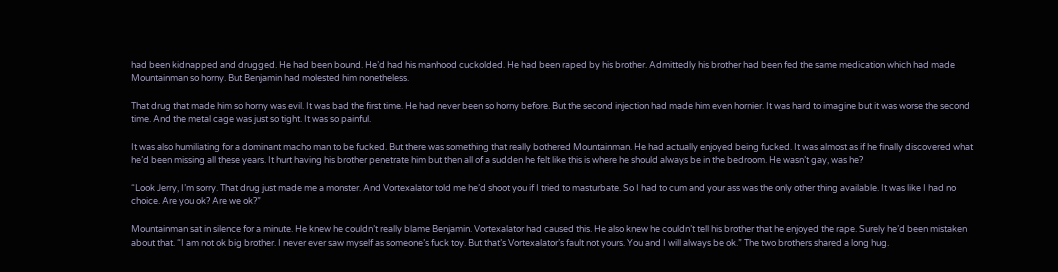had been kidnapped and drugged. He had been bound. He’d had his manhood cuckolded. He had been raped by his brother. Admittedly his brother had been fed the same medication which had made Mountainman so horny. But Benjamin had molested him nonetheless.

That drug that made him so horny was evil. It was bad the first time. He had never been so horny before. But the second injection had made him even hornier. It was hard to imagine but it was worse the second time. And the metal cage was just so tight. It was so painful.

It was also humiliating for a dominant macho man to be fucked. But there was something that really bothered Mountainman. He had actually enjoyed being fucked. It was almost as if he finally discovered what he’d been missing all these years. It hurt having his brother penetrate him but then all of a sudden he felt like this is where he should always be in the bedroom. He wasn’t gay, was he?

“Look Jerry, I’m sorry. That drug just made me a monster. And Vortexalator told me he’d shoot you if I tried to masturbate. So I had to cum and your ass was the only other thing available. It was like I had no choice. Are you ok? Are we ok?”

Mountainman sat in silence for a minute. He knew he couldn’t really blame Benjamin. Vortexalator had caused this. He also knew he couldn’t tell his brother that he enjoyed the rape. Surely he’d been mistaken about that. “I am not ok big brother. I never ever saw myself as someone’s fuck toy. But that’s Vortexalator’s fault not yours. You and I will always be ok.” The two brothers shared a long hug.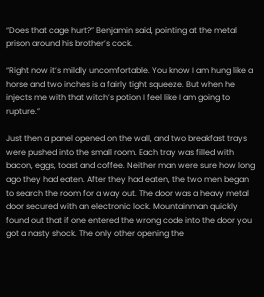“Does that cage hurt?” Benjamin said, pointing at the metal prison around his brother’s cock.

“Right now it’s mildly uncomfortable. You know I am hung like a horse and two inches is a fairly tight squeeze. But when he injects me with that witch’s potion I feel like I am going to rupture.”

Just then a panel opened on the wall, and two breakfast trays were pushed into the small room. Each tray was filled with bacon, eggs, toast and coffee. Neither man were sure how long ago they had eaten. After they had eaten, the two men began to search the room for a way out. The door was a heavy metal door secured with an electronic lock. Mountainman quickly found out that if one entered the wrong code into the door you got a nasty shock. The only other opening the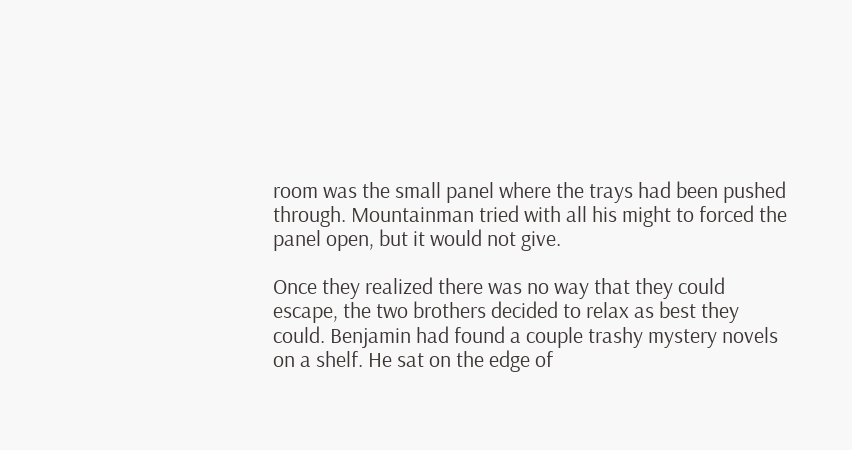room was the small panel where the trays had been pushed through. Mountainman tried with all his might to forced the panel open, but it would not give.

Once they realized there was no way that they could escape, the two brothers decided to relax as best they could. Benjamin had found a couple trashy mystery novels on a shelf. He sat on the edge of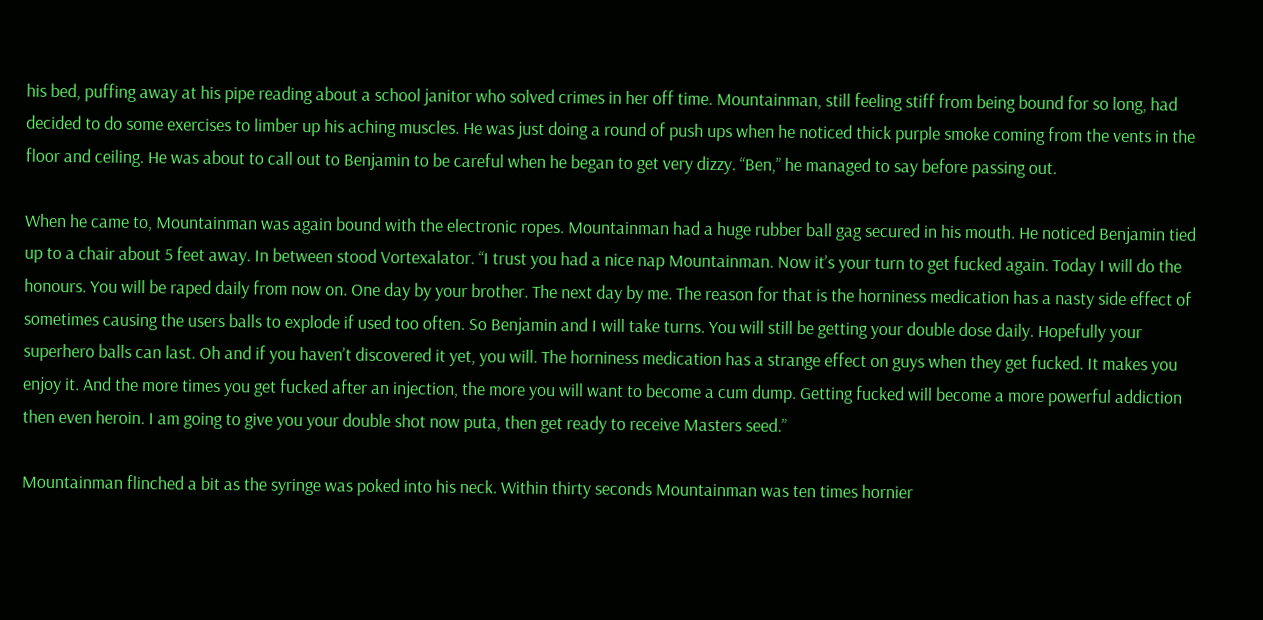his bed, puffing away at his pipe reading about a school janitor who solved crimes in her off time. Mountainman, still feeling stiff from being bound for so long, had decided to do some exercises to limber up his aching muscles. He was just doing a round of push ups when he noticed thick purple smoke coming from the vents in the floor and ceiling. He was about to call out to Benjamin to be careful when he began to get very dizzy. “Ben,” he managed to say before passing out.

When he came to, Mountainman was again bound with the electronic ropes. Mountainman had a huge rubber ball gag secured in his mouth. He noticed Benjamin tied up to a chair about 5 feet away. In between stood Vortexalator. “I trust you had a nice nap Mountainman. Now it’s your turn to get fucked again. Today I will do the honours. You will be raped daily from now on. One day by your brother. The next day by me. The reason for that is the horniness medication has a nasty side effect of sometimes causing the users balls to explode if used too often. So Benjamin and I will take turns. You will still be getting your double dose daily. Hopefully your superhero balls can last. Oh and if you haven’t discovered it yet, you will. The horniness medication has a strange effect on guys when they get fucked. It makes you enjoy it. And the more times you get fucked after an injection, the more you will want to become a cum dump. Getting fucked will become a more powerful addiction then even heroin. I am going to give you your double shot now puta, then get ready to receive Masters seed.”

Mountainman flinched a bit as the syringe was poked into his neck. Within thirty seconds Mountainman was ten times hornier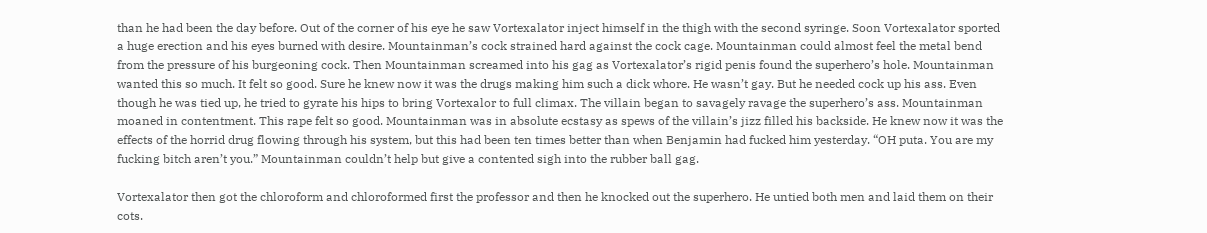than he had been the day before. Out of the corner of his eye he saw Vortexalator inject himself in the thigh with the second syringe. Soon Vortexalator sported a huge erection and his eyes burned with desire. Mountainman’s cock strained hard against the cock cage. Mountainman could almost feel the metal bend from the pressure of his burgeoning cock. Then Mountainman screamed into his gag as Vortexalator’s rigid penis found the superhero’s hole. Mountainman wanted this so much. It felt so good. Sure he knew now it was the drugs making him such a dick whore. He wasn’t gay. But he needed cock up his ass. Even though he was tied up, he tried to gyrate his hips to bring Vortexalor to full climax. The villain began to savagely ravage the superhero’s ass. Mountainman moaned in contentment. This rape felt so good. Mountainman was in absolute ecstasy as spews of the villain’s jizz filled his backside. He knew now it was the effects of the horrid drug flowing through his system, but this had been ten times better than when Benjamin had fucked him yesterday. “OH puta. You are my fucking bitch aren’t you.” Mountainman couldn’t help but give a contented sigh into the rubber ball gag.

Vortexalator then got the chloroform and chloroformed first the professor and then he knocked out the superhero. He untied both men and laid them on their cots.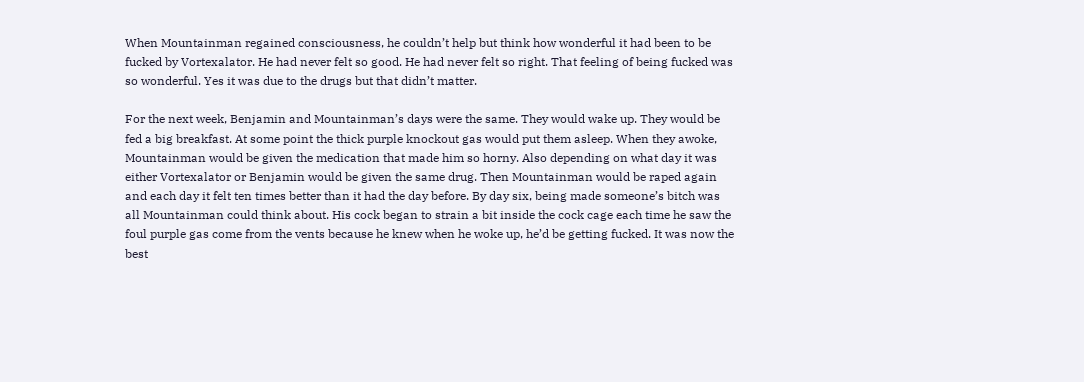When Mountainman regained consciousness, he couldn’t help but think how wonderful it had been to be fucked by Vortexalator. He had never felt so good. He had never felt so right. That feeling of being fucked was so wonderful. Yes it was due to the drugs but that didn’t matter.

For the next week, Benjamin and Mountainman’s days were the same. They would wake up. They would be fed a big breakfast. At some point the thick purple knockout gas would put them asleep. When they awoke, Mountainman would be given the medication that made him so horny. Also depending on what day it was either Vortexalator or Benjamin would be given the same drug. Then Mountainman would be raped again and each day it felt ten times better than it had the day before. By day six, being made someone’s bitch was all Mountainman could think about. His cock began to strain a bit inside the cock cage each time he saw the foul purple gas come from the vents because he knew when he woke up, he’d be getting fucked. It was now the best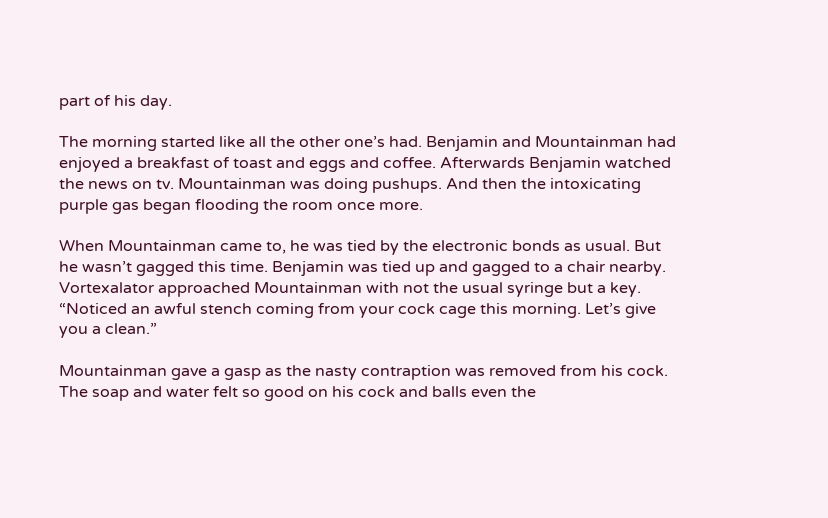part of his day.

The morning started like all the other one’s had. Benjamin and Mountainman had enjoyed a breakfast of toast and eggs and coffee. Afterwards Benjamin watched the news on tv. Mountainman was doing pushups. And then the intoxicating purple gas began flooding the room once more.

When Mountainman came to, he was tied by the electronic bonds as usual. But he wasn’t gagged this time. Benjamin was tied up and gagged to a chair nearby. Vortexalator approached Mountainman with not the usual syringe but a key. “Noticed an awful stench coming from your cock cage this morning. Let’s give you a clean.”

Mountainman gave a gasp as the nasty contraption was removed from his cock. The soap and water felt so good on his cock and balls even the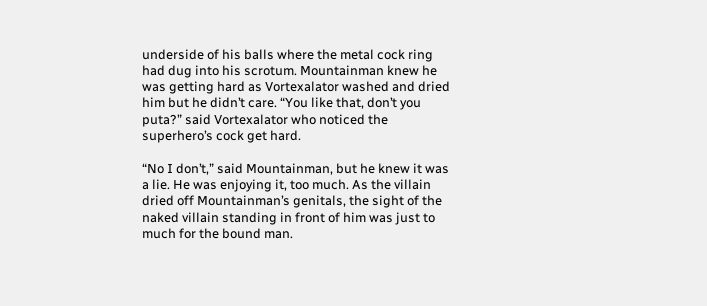underside of his balls where the metal cock ring had dug into his scrotum. Mountainman knew he was getting hard as Vortexalator washed and dried him but he didn’t care. “You like that, don’t you puta?” said Vortexalator who noticed the superhero’s cock get hard.

“No I don’t,” said Mountainman, but he knew it was a lie. He was enjoying it, too much. As the villain dried off Mountainman’s genitals, the sight of the naked villain standing in front of him was just to much for the bound man.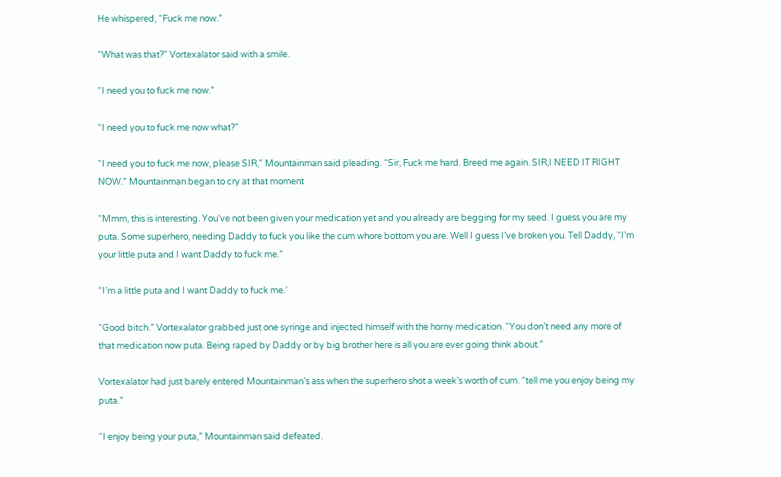He whispered, “Fuck me now.”

“What was that?” Vortexalator said with a smile.

“I need you to fuck me now.”

“I need you to fuck me now what?”

“I need you to fuck me now, please SIR,” Mountainman said pleading. “Sir, Fuck me hard. Breed me again. SIR,I NEED IT RIGHT NOW.” Mountainman began to cry at that moment

“Mmm, this is interesting. You’ve not been given your medication yet and you already are begging for my seed. I guess you are my puta. Some superhero, needing Daddy to fuck you like the cum whore bottom you are. Well I guess I’ve broken you. Tell Daddy, “I’m your little puta and I want Daddy to fuck me.”

“I’m a little puta and I want Daddy to fuck me.’

“Good bitch.” Vortexalator grabbed just one syringe and injected himself with the horny medication. “You don’t need any more of that medication now puta. Being raped by Daddy or by big brother here is all you are ever going think about.”

Vortexalator had just barely entered Mountainman’s ass when the superhero shot a week’s worth of cum. “tell me you enjoy being my puta.”

“I enjoy being your puta,” Mountainman said defeated.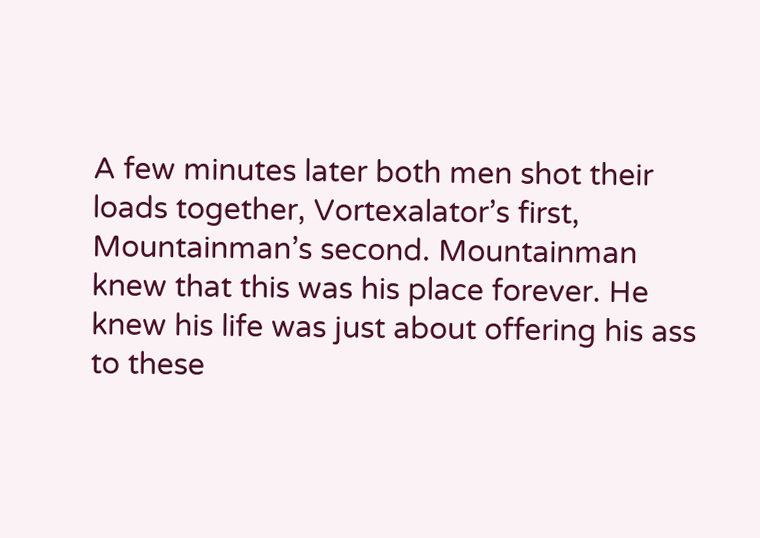A few minutes later both men shot their loads together, Vortexalator’s first, Mountainman’s second. Mountainman knew that this was his place forever. He knew his life was just about offering his ass to these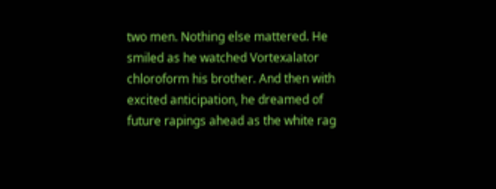two men. Nothing else mattered. He smiled as he watched Vortexalator chloroform his brother. And then with excited anticipation, he dreamed of future rapings ahead as the white rag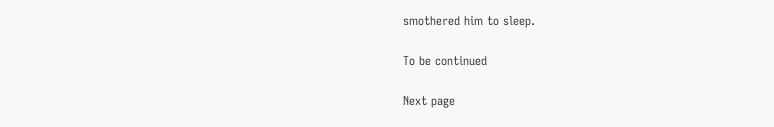smothered him to sleep.

To be continued

Next page